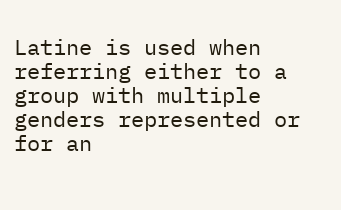Latine is used when referring either to a group with multiple genders represented or for an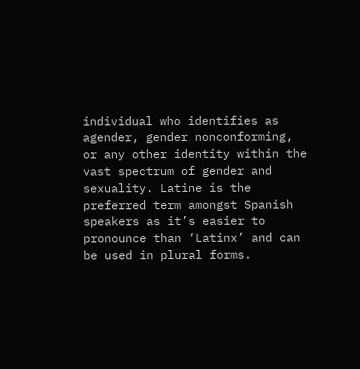individual who identifies as agender, gender nonconforming, or any other identity within the vast spectrum of gender and sexuality. Latine is the preferred term amongst Spanish speakers as it’s easier to pronounce than ‘Latinx’ and can be used in plural forms.